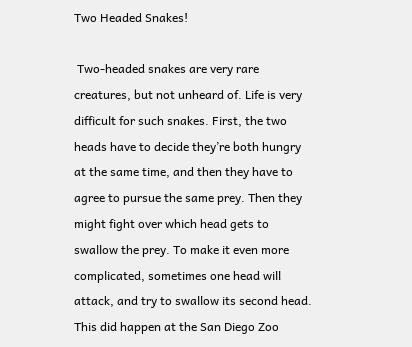Two Headed Snakes!

 Two-headed snakes are very rare creatures, but not unheard of. Life is very difficult for such snakes. First, the two heads have to decide they’re both hungry at the same time, and then they have to agree to pursue the same prey. Then they might fight over which head gets to swallow the prey. To make it even more complicated, sometimes one head will attack, and try to swallow its second head. This did happen at the San Diego Zoo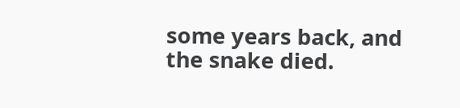some years back, and the snake died.